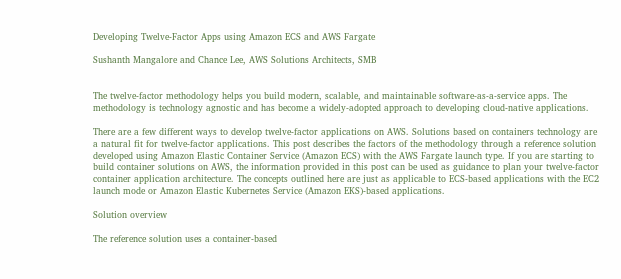Developing Twelve-Factor Apps using Amazon ECS and AWS Fargate

Sushanth Mangalore and Chance Lee, AWS Solutions Architects, SMB


The twelve-factor methodology helps you build modern, scalable, and maintainable software-as-a-service apps. The methodology is technology agnostic and has become a widely-adopted approach to developing cloud-native applications.

There are a few different ways to develop twelve-factor applications on AWS. Solutions based on containers technology are a natural fit for twelve-factor applications. This post describes the factors of the methodology through a reference solution developed using Amazon Elastic Container Service (Amazon ECS) with the AWS Fargate launch type. If you are starting to build container solutions on AWS, the information provided in this post can be used as guidance to plan your twelve-factor container application architecture. The concepts outlined here are just as applicable to ECS-based applications with the EC2 launch mode or Amazon Elastic Kubernetes Service (Amazon EKS)-based applications.

Solution overview

The reference solution uses a container-based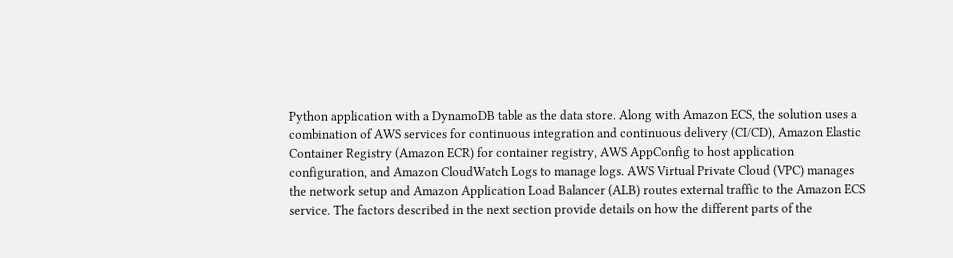Python application with a DynamoDB table as the data store. Along with Amazon ECS, the solution uses a combination of AWS services for continuous integration and continuous delivery (CI/CD), Amazon Elastic Container Registry (Amazon ECR) for container registry, AWS AppConfig to host application configuration, and Amazon CloudWatch Logs to manage logs. AWS Virtual Private Cloud (VPC) manages the network setup and Amazon Application Load Balancer (ALB) routes external traffic to the Amazon ECS service. The factors described in the next section provide details on how the different parts of the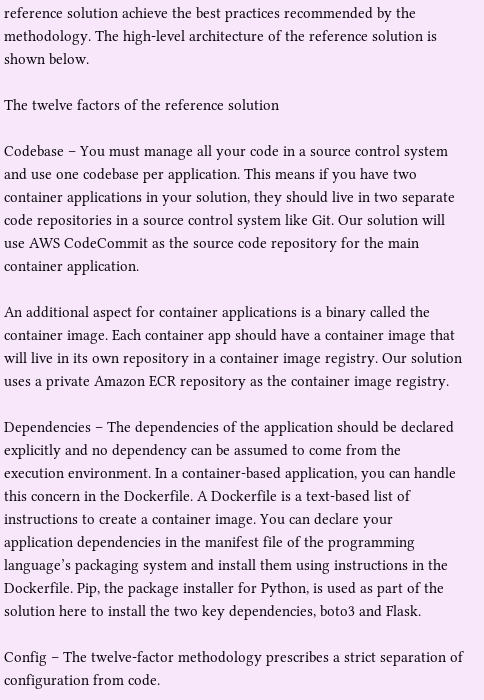reference solution achieve the best practices recommended by the methodology. The high-level architecture of the reference solution is shown below.

The twelve factors of the reference solution

Codebase – You must manage all your code in a source control system and use one codebase per application. This means if you have two container applications in your solution, they should live in two separate code repositories in a source control system like Git. Our solution will use AWS CodeCommit as the source code repository for the main container application.

An additional aspect for container applications is a binary called the container image. Each container app should have a container image that will live in its own repository in a container image registry. Our solution uses a private Amazon ECR repository as the container image registry.

Dependencies – The dependencies of the application should be declared explicitly and no dependency can be assumed to come from the execution environment. In a container-based application, you can handle this concern in the Dockerfile. A Dockerfile is a text-based list of instructions to create a container image. You can declare your application dependencies in the manifest file of the programming language’s packaging system and install them using instructions in the Dockerfile. Pip, the package installer for Python, is used as part of the solution here to install the two key dependencies, boto3 and Flask.

Config – The twelve-factor methodology prescribes a strict separation of configuration from code.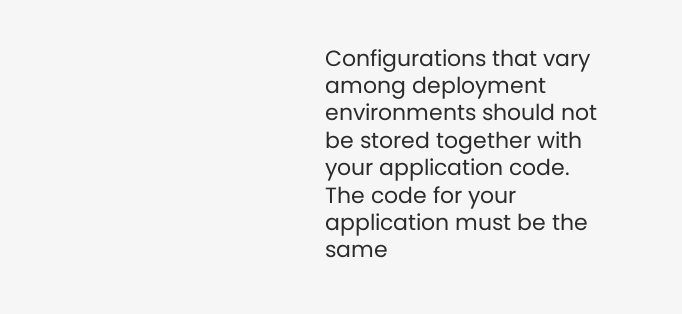Configurations that vary among deployment environments should not be stored together with your application code. The code for your application must be the same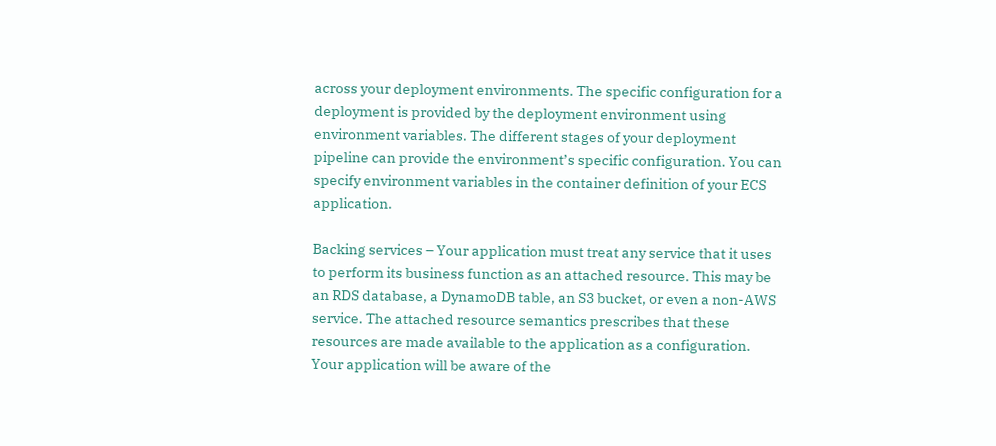across your deployment environments. The specific configuration for a deployment is provided by the deployment environment using environment variables. The different stages of your deployment pipeline can provide the environment’s specific configuration. You can specify environment variables in the container definition of your ECS application.

Backing services – Your application must treat any service that it uses to perform its business function as an attached resource. This may be an RDS database, a DynamoDB table, an S3 bucket, or even a non-AWS service. The attached resource semantics prescribes that these resources are made available to the application as a configuration. Your application will be aware of the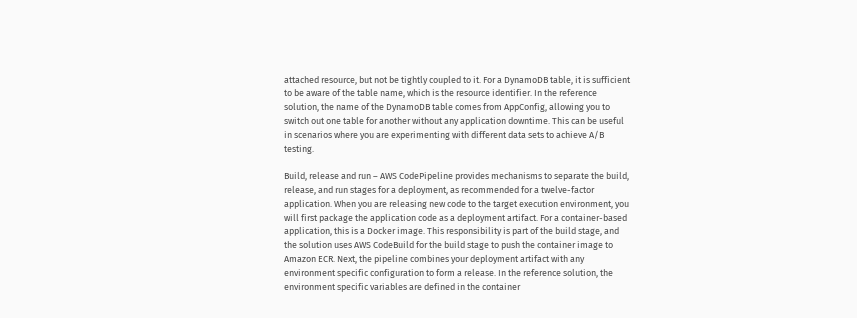attached resource, but not be tightly coupled to it. For a DynamoDB table, it is sufficient to be aware of the table name, which is the resource identifier. In the reference solution, the name of the DynamoDB table comes from AppConfig, allowing you to switch out one table for another without any application downtime. This can be useful in scenarios where you are experimenting with different data sets to achieve A/B testing.

Build, release and run – AWS CodePipeline provides mechanisms to separate the build, release, and run stages for a deployment, as recommended for a twelve-factor application. When you are releasing new code to the target execution environment, you will first package the application code as a deployment artifact. For a container-based application, this is a Docker image. This responsibility is part of the build stage, and the solution uses AWS CodeBuild for the build stage to push the container image to Amazon ECR. Next, the pipeline combines your deployment artifact with any environment specific configuration to form a release. In the reference solution, the environment specific variables are defined in the container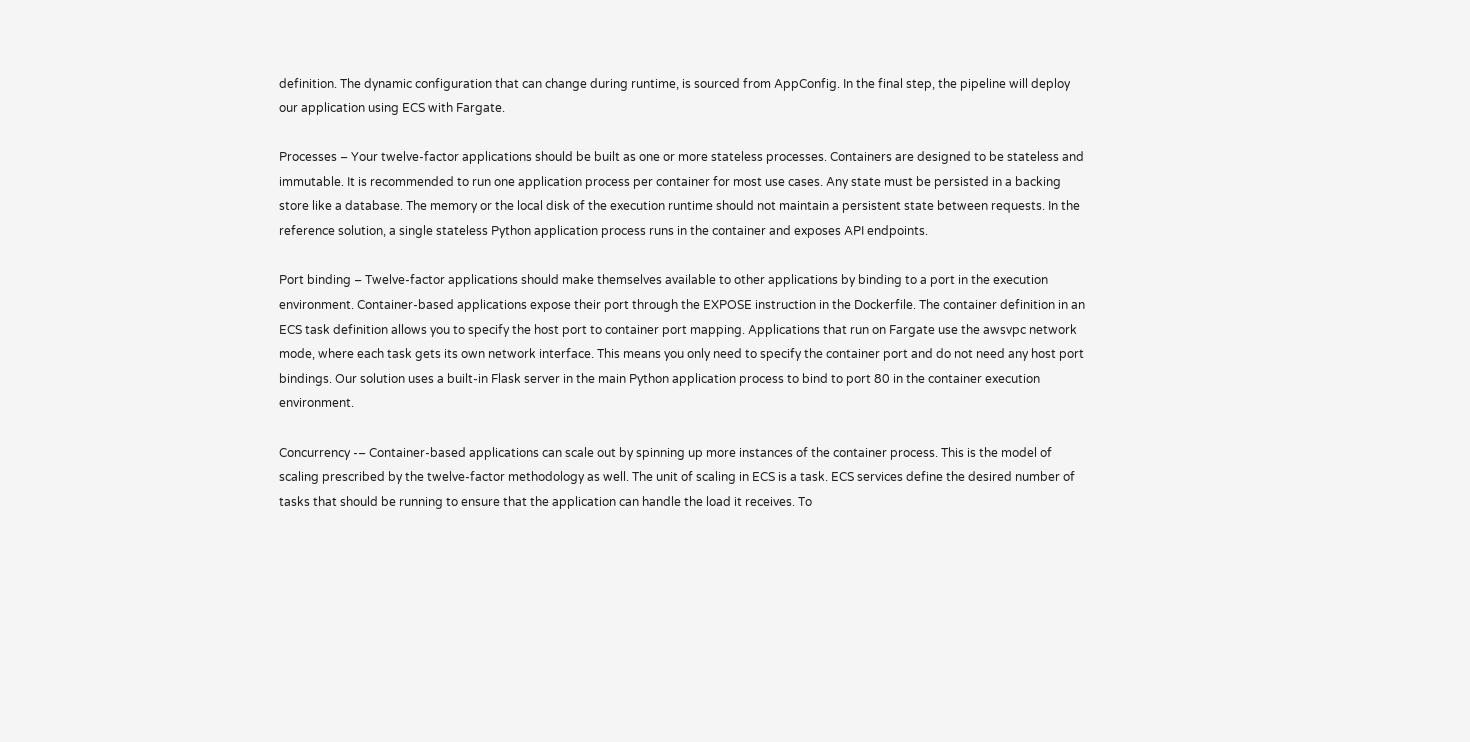definition. The dynamic configuration that can change during runtime, is sourced from AppConfig. In the final step, the pipeline will deploy our application using ECS with Fargate.

Processes – Your twelve-factor applications should be built as one or more stateless processes. Containers are designed to be stateless and immutable. It is recommended to run one application process per container for most use cases. Any state must be persisted in a backing store like a database. The memory or the local disk of the execution runtime should not maintain a persistent state between requests. In the reference solution, a single stateless Python application process runs in the container and exposes API endpoints.

Port binding – Twelve-factor applications should make themselves available to other applications by binding to a port in the execution environment. Container-based applications expose their port through the EXPOSE instruction in the Dockerfile. The container definition in an ECS task definition allows you to specify the host port to container port mapping. Applications that run on Fargate use the awsvpc network mode, where each task gets its own network interface. This means you only need to specify the container port and do not need any host port bindings. Our solution uses a built-in Flask server in the main Python application process to bind to port 80 in the container execution environment.

Concurrency -– Container-based applications can scale out by spinning up more instances of the container process. This is the model of scaling prescribed by the twelve-factor methodology as well. The unit of scaling in ECS is a task. ECS services define the desired number of tasks that should be running to ensure that the application can handle the load it receives. To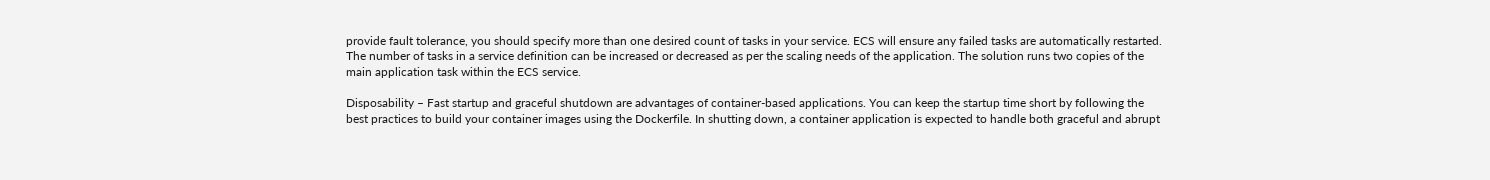provide fault tolerance, you should specify more than one desired count of tasks in your service. ECS will ensure any failed tasks are automatically restarted. The number of tasks in a service definition can be increased or decreased as per the scaling needs of the application. The solution runs two copies of the main application task within the ECS service.

Disposability – Fast startup and graceful shutdown are advantages of container-based applications. You can keep the startup time short by following the best practices to build your container images using the Dockerfile. In shutting down, a container application is expected to handle both graceful and abrupt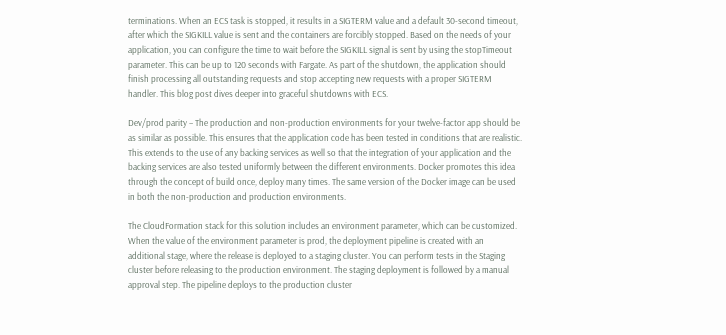terminations. When an ECS task is stopped, it results in a SIGTERM value and a default 30-second timeout, after which the SIGKILL value is sent and the containers are forcibly stopped. Based on the needs of your application, you can configure the time to wait before the SIGKILL signal is sent by using the stopTimeout parameter. This can be up to 120 seconds with Fargate. As part of the shutdown, the application should finish processing all outstanding requests and stop accepting new requests with a proper SIGTERM handler. This blog post dives deeper into graceful shutdowns with ECS.

Dev/prod parity – The production and non-production environments for your twelve-factor app should be as similar as possible. This ensures that the application code has been tested in conditions that are realistic. This extends to the use of any backing services as well so that the integration of your application and the backing services are also tested uniformly between the different environments. Docker promotes this idea through the concept of build once, deploy many times. The same version of the Docker image can be used in both the non-production and production environments.

The CloudFormation stack for this solution includes an environment parameter, which can be customized. When the value of the environment parameter is prod, the deployment pipeline is created with an additional stage, where the release is deployed to a staging cluster. You can perform tests in the Staging cluster before releasing to the production environment. The staging deployment is followed by a manual approval step. The pipeline deploys to the production cluster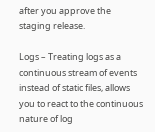after you approve the staging release.

Logs – Treating logs as a continuous stream of events instead of static files, allows you to react to the continuous nature of log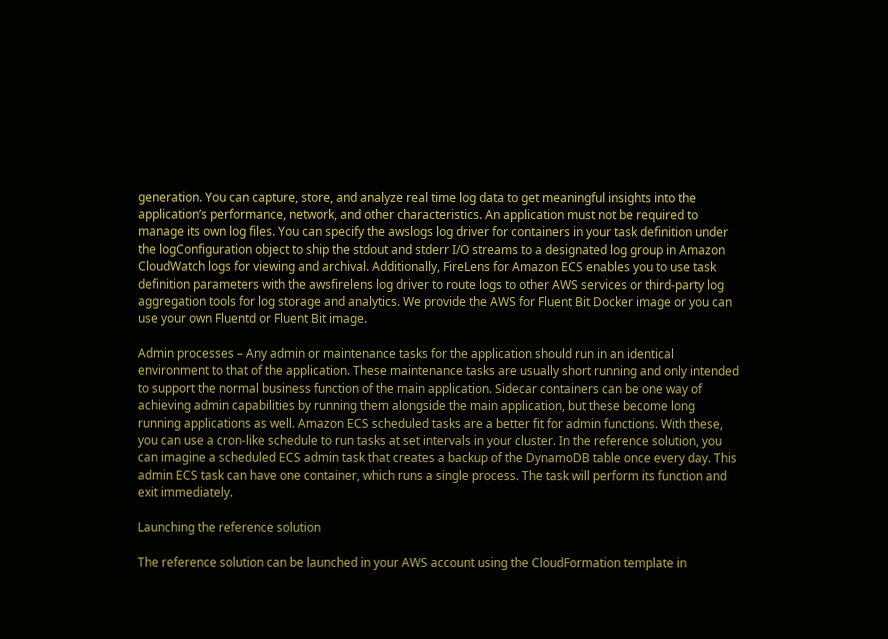generation. You can capture, store, and analyze real time log data to get meaningful insights into the application’s performance, network, and other characteristics. An application must not be required to manage its own log files. You can specify the awslogs log driver for containers in your task definition under the logConfiguration object to ship the stdout and stderr I/O streams to a designated log group in Amazon CloudWatch logs for viewing and archival. Additionally, FireLens for Amazon ECS enables you to use task definition parameters with the awsfirelens log driver to route logs to other AWS services or third-party log aggregation tools for log storage and analytics. We provide the AWS for Fluent Bit Docker image or you can use your own Fluentd or Fluent Bit image.

Admin processes – Any admin or maintenance tasks for the application should run in an identical environment to that of the application. These maintenance tasks are usually short running and only intended to support the normal business function of the main application. Sidecar containers can be one way of achieving admin capabilities by running them alongside the main application, but these become long running applications as well. Amazon ECS scheduled tasks are a better fit for admin functions. With these, you can use a cron-like schedule to run tasks at set intervals in your cluster. In the reference solution, you can imagine a scheduled ECS admin task that creates a backup of the DynamoDB table once every day. This admin ECS task can have one container, which runs a single process. The task will perform its function and exit immediately.

Launching the reference solution

The reference solution can be launched in your AWS account using the CloudFormation template in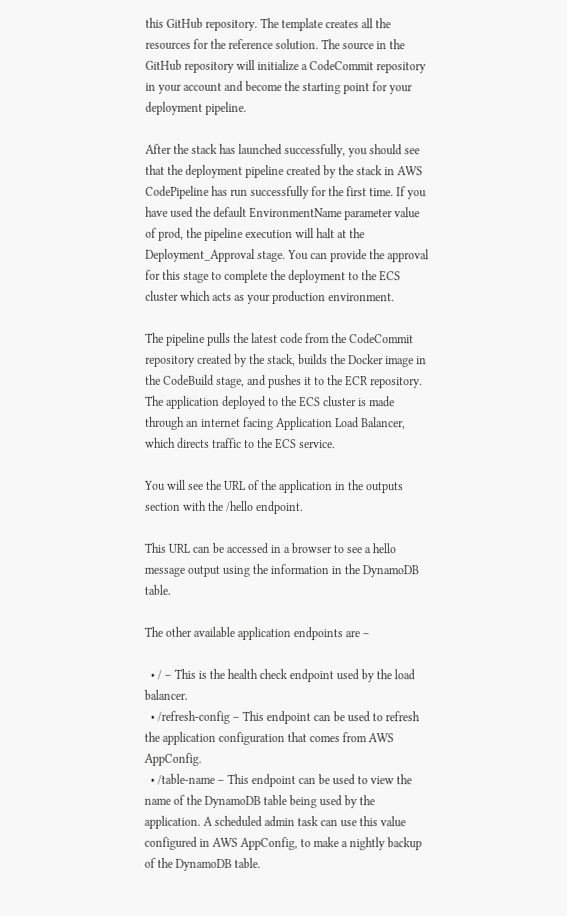this GitHub repository. The template creates all the resources for the reference solution. The source in the GitHub repository will initialize a CodeCommit repository in your account and become the starting point for your deployment pipeline.

After the stack has launched successfully, you should see that the deployment pipeline created by the stack in AWS CodePipeline has run successfully for the first time. If you have used the default EnvironmentName parameter value of prod, the pipeline execution will halt at the Deployment_Approval stage. You can provide the approval for this stage to complete the deployment to the ECS cluster which acts as your production environment.

The pipeline pulls the latest code from the CodeCommit repository created by the stack, builds the Docker image in the CodeBuild stage, and pushes it to the ECR repository. The application deployed to the ECS cluster is made through an internet facing Application Load Balancer, which directs traffic to the ECS service.

You will see the URL of the application in the outputs section with the /hello endpoint.

This URL can be accessed in a browser to see a hello message output using the information in the DynamoDB table.

The other available application endpoints are –

  • / – This is the health check endpoint used by the load balancer.
  • /refresh-config – This endpoint can be used to refresh the application configuration that comes from AWS AppConfig.
  • /table-name – This endpoint can be used to view the name of the DynamoDB table being used by the application. A scheduled admin task can use this value configured in AWS AppConfig, to make a nightly backup of the DynamoDB table.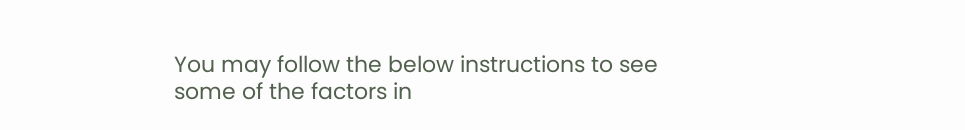You may follow the below instructions to see some of the factors in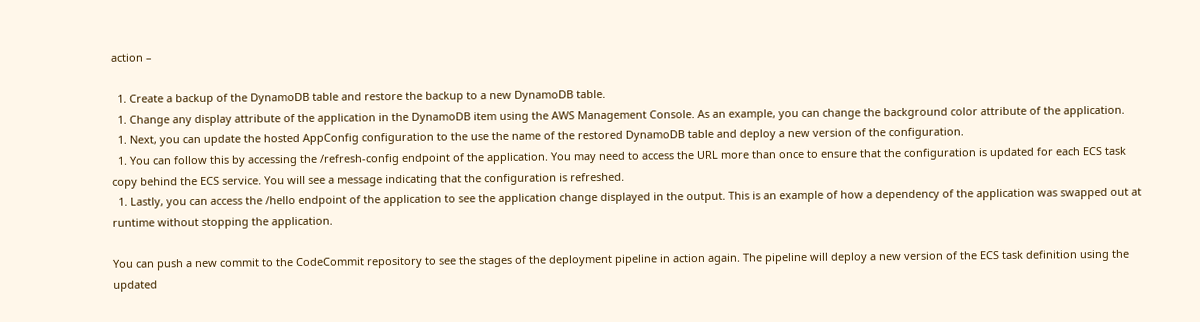action –

  1. Create a backup of the DynamoDB table and restore the backup to a new DynamoDB table.
  1. Change any display attribute of the application in the DynamoDB item using the AWS Management Console. As an example, you can change the background color attribute of the application.
  1. Next, you can update the hosted AppConfig configuration to the use the name of the restored DynamoDB table and deploy a new version of the configuration.
  1. You can follow this by accessing the /refresh-config endpoint of the application. You may need to access the URL more than once to ensure that the configuration is updated for each ECS task copy behind the ECS service. You will see a message indicating that the configuration is refreshed.
  1. Lastly, you can access the /hello endpoint of the application to see the application change displayed in the output. This is an example of how a dependency of the application was swapped out at runtime without stopping the application.

You can push a new commit to the CodeCommit repository to see the stages of the deployment pipeline in action again. The pipeline will deploy a new version of the ECS task definition using the updated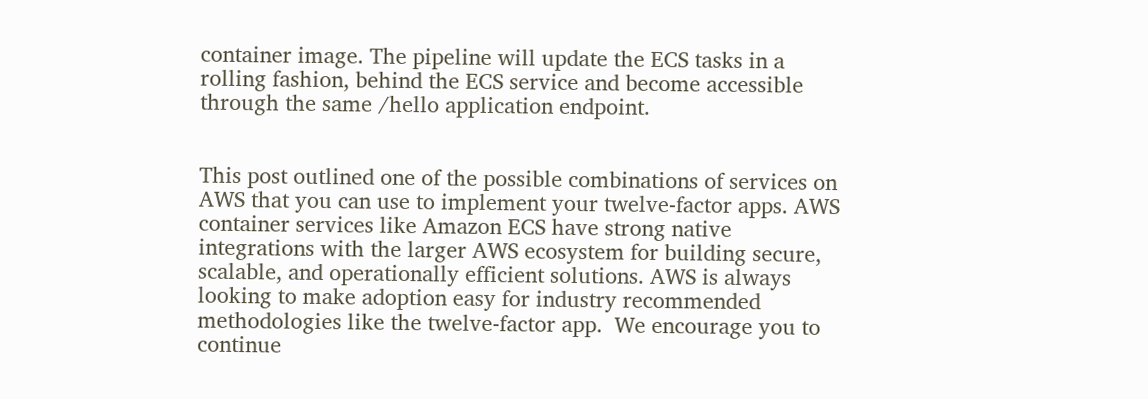container image. The pipeline will update the ECS tasks in a rolling fashion, behind the ECS service and become accessible through the same /hello application endpoint.


This post outlined one of the possible combinations of services on AWS that you can use to implement your twelve-factor apps. AWS container services like Amazon ECS have strong native integrations with the larger AWS ecosystem for building secure, scalable, and operationally efficient solutions. AWS is always looking to make adoption easy for industry recommended methodologies like the twelve-factor app.  We encourage you to continue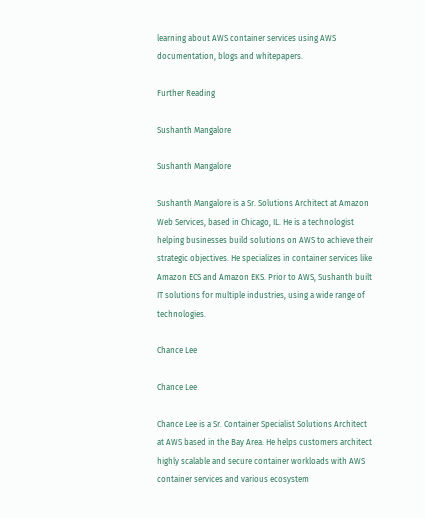learning about AWS container services using AWS documentation, blogs and whitepapers.

Further Reading

Sushanth Mangalore

Sushanth Mangalore

Sushanth Mangalore is a Sr. Solutions Architect at Amazon Web Services, based in Chicago, IL. He is a technologist helping businesses build solutions on AWS to achieve their strategic objectives. He specializes in container services like Amazon ECS and Amazon EKS. Prior to AWS, Sushanth built IT solutions for multiple industries, using a wide range of technologies.

Chance Lee

Chance Lee

Chance Lee is a Sr. Container Specialist Solutions Architect at AWS based in the Bay Area. He helps customers architect highly scalable and secure container workloads with AWS container services and various ecosystem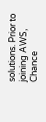solutions. Prior to joining AWS, Chance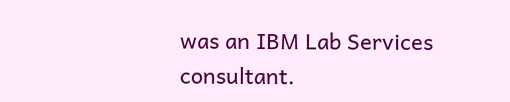was an IBM Lab Services consultant.